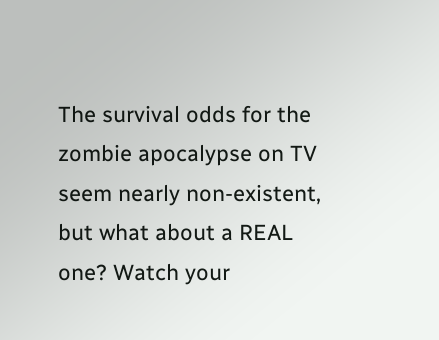The survival odds for the zombie apocalypse on TV seem nearly non-existent, but what about a REAL one? Watch your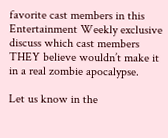favorite cast members in this Entertainment Weekly exclusive discuss which cast members THEY believe wouldn’t make it in a real zombie apocalypse.

Let us know in the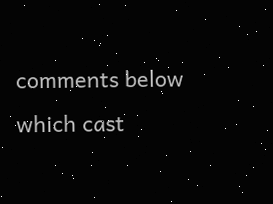comments below which cast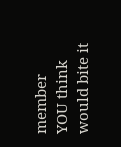member YOU think would bite it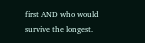first AND who would survive the longest.